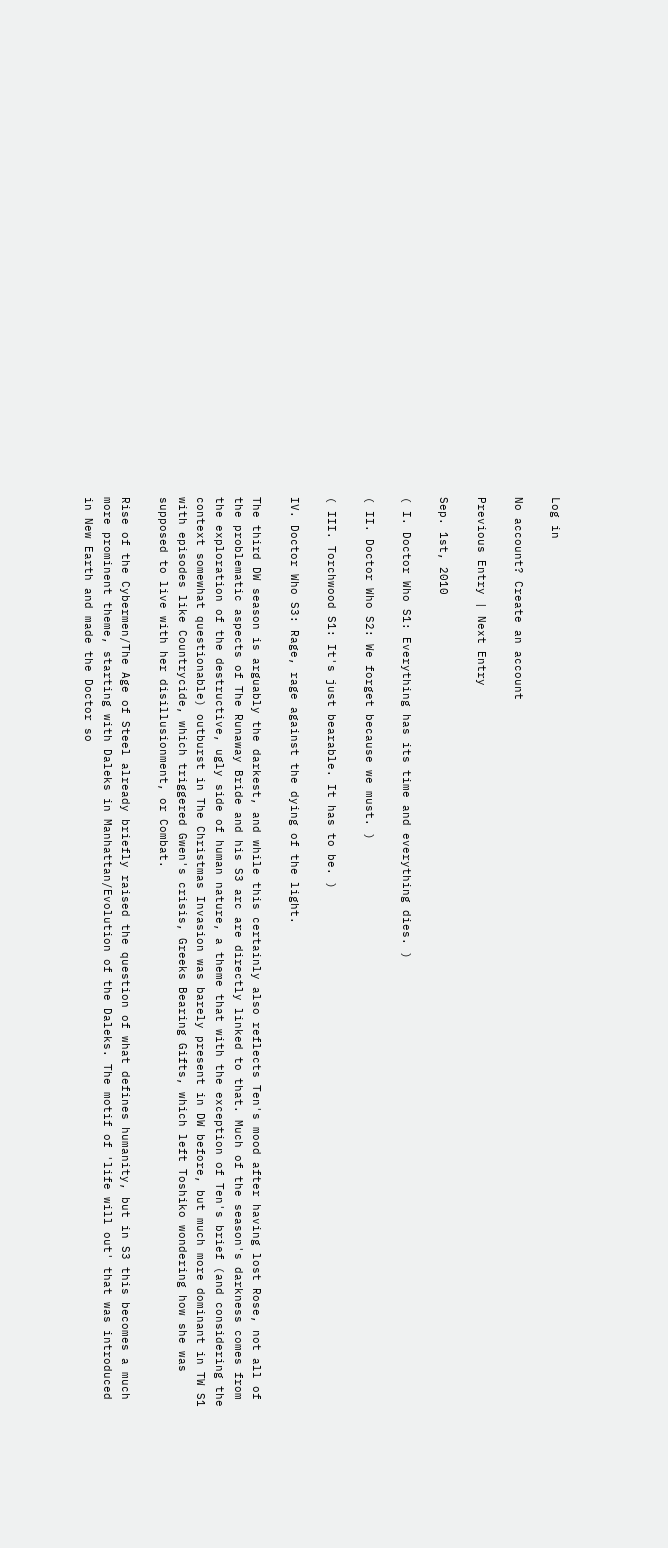Log in

No account? Create an account

Previous Entry | Next Entry

Sep. 1st, 2010

( I. Doctor Who S1: Everything has its time and everything dies. )

( II. Doctor Who S2: We forget because we must. )

( III. Torchwood S1: It's just bearable. It has to be. )

IV. Doctor Who S3: Rage, rage against the dying of the light.

The third DW season is arguably the darkest, and while this certainly also reflects Ten's mood after having lost Rose, not all of the problematic aspects of The Runaway Bride and his S3 arc are directly linked to that. Much of the season's darkness comes from the exploration of the destructive, ugly side of human nature, a theme that with the exception of Ten's brief (and considering the context somewhat questionable) outburst in The Christmas Invasion was barely present in DW before, but much more dominant in TW S1 with episodes like Countrycide, which triggered Gwen's crisis, Greeks Bearing Gifts, which left Toshiko wondering how she was supposed to live with her disillusionment, or Combat.

Rise of the Cybermen/The Age of Steel already briefly raised the question of what defines humanity, but in S3 this becomes a much more prominent theme, starting with Daleks in Manhattan/Evolution of the Daleks. The motif of 'life will out' that was introduced in New Earth and made the Doctor so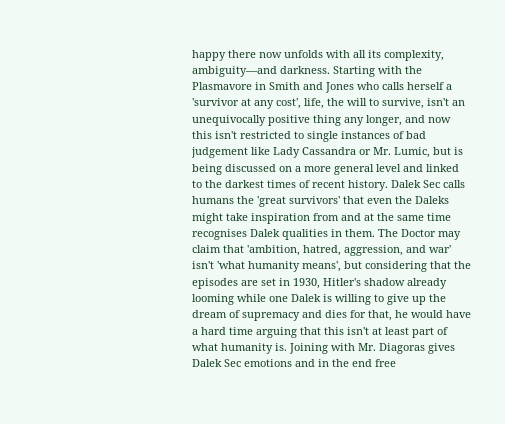happy there now unfolds with all its complexity, ambiguity—and darkness. Starting with the Plasmavore in Smith and Jones who calls herself a 'survivor at any cost', life, the will to survive, isn't an unequivocally positive thing any longer, and now this isn't restricted to single instances of bad judgement like Lady Cassandra or Mr. Lumic, but is being discussed on a more general level and linked to the darkest times of recent history. Dalek Sec calls humans the 'great survivors' that even the Daleks might take inspiration from and at the same time recognises Dalek qualities in them. The Doctor may claim that 'ambition, hatred, aggression, and war' isn't 'what humanity means', but considering that the episodes are set in 1930, Hitler's shadow already looming while one Dalek is willing to give up the dream of supremacy and dies for that, he would have a hard time arguing that this isn't at least part of what humanity is. Joining with Mr. Diagoras gives Dalek Sec emotions and in the end free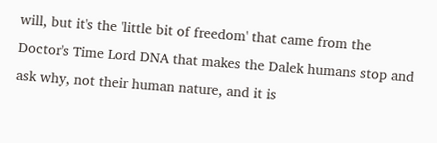will, but it's the 'little bit of freedom' that came from the Doctor's Time Lord DNA that makes the Dalek humans stop and ask why, not their human nature, and it is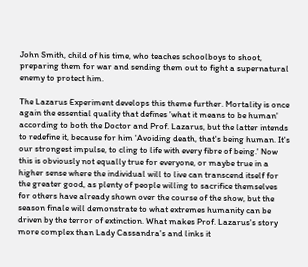John Smith, child of his time, who teaches schoolboys to shoot, preparing them for war and sending them out to fight a supernatural enemy to protect him.

The Lazarus Experiment develops this theme further. Mortality is once again the essential quality that defines 'what it means to be human' according to both the Doctor and Prof. Lazarus, but the latter intends to redefine it, because for him 'Avoiding death, that's being human. It's our strongest impulse, to cling to life with every fibre of being.' Now this is obviously not equally true for everyone, or maybe true in a higher sense where the individual will to live can transcend itself for the greater good, as plenty of people willing to sacrifice themselves for others have already shown over the course of the show, but the season finale will demonstrate to what extremes humanity can be driven by the terror of extinction. What makes Prof. Lazarus's story more complex than Lady Cassandra's and links it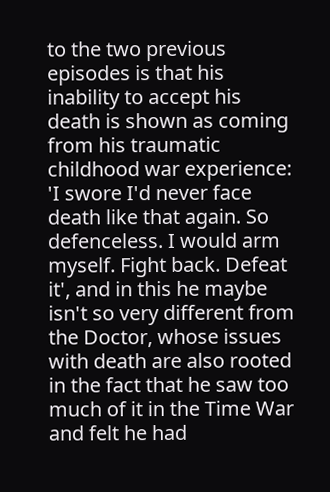to the two previous episodes is that his inability to accept his death is shown as coming from his traumatic childhood war experience: 'I swore I'd never face death like that again. So defenceless. I would arm myself. Fight back. Defeat it', and in this he maybe isn't so very different from the Doctor, whose issues with death are also rooted in the fact that he saw too much of it in the Time War and felt he had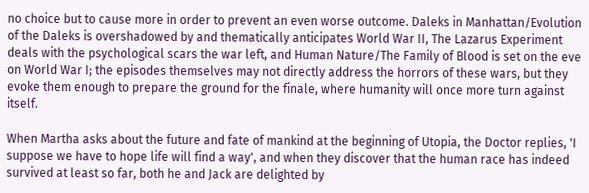no choice but to cause more in order to prevent an even worse outcome. Daleks in Manhattan/Evolution of the Daleks is overshadowed by and thematically anticipates World War II, The Lazarus Experiment deals with the psychological scars the war left, and Human Nature/The Family of Blood is set on the eve on World War I; the episodes themselves may not directly address the horrors of these wars, but they evoke them enough to prepare the ground for the finale, where humanity will once more turn against itself.

When Martha asks about the future and fate of mankind at the beginning of Utopia, the Doctor replies, 'I suppose we have to hope life will find a way', and when they discover that the human race has indeed survived at least so far, both he and Jack are delighted by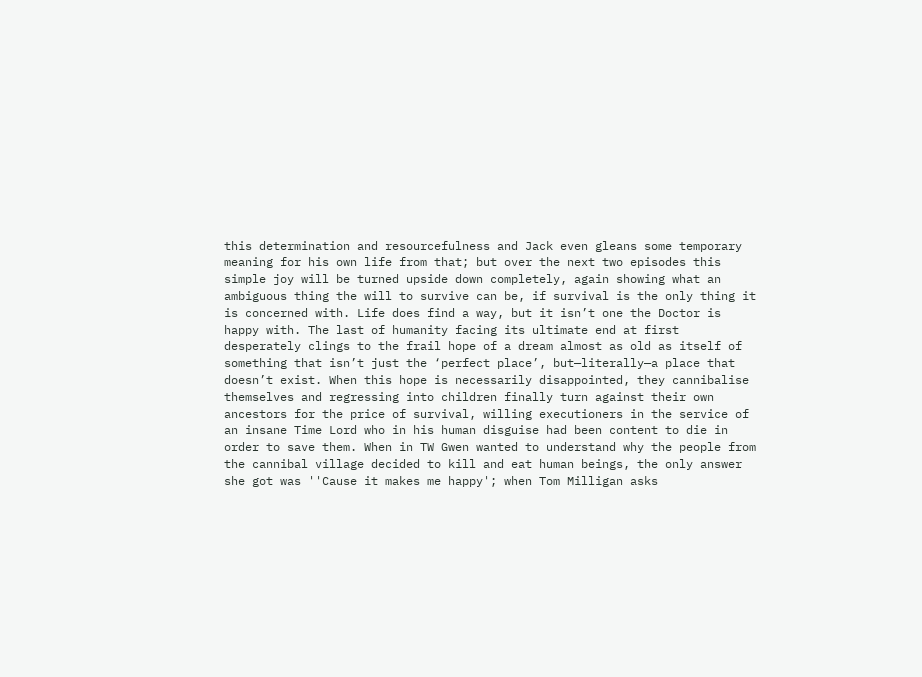this determination and resourcefulness and Jack even gleans some temporary meaning for his own life from that; but over the next two episodes this simple joy will be turned upside down completely, again showing what an ambiguous thing the will to survive can be, if survival is the only thing it is concerned with. Life does find a way, but it isn’t one the Doctor is happy with. The last of humanity facing its ultimate end at first desperately clings to the frail hope of a dream almost as old as itself of something that isn’t just the ‘perfect place’, but—literally—a place that doesn’t exist. When this hope is necessarily disappointed, they cannibalise themselves and regressing into children finally turn against their own ancestors for the price of survival, willing executioners in the service of an insane Time Lord who in his human disguise had been content to die in order to save them. When in TW Gwen wanted to understand why the people from the cannibal village decided to kill and eat human beings, the only answer she got was ''Cause it makes me happy'; when Tom Milligan asks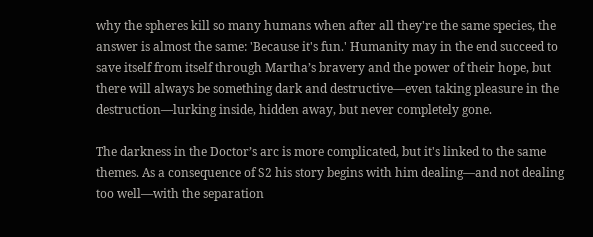why the spheres kill so many humans when after all they're the same species, the answer is almost the same: 'Because it's fun.' Humanity may in the end succeed to save itself from itself through Martha’s bravery and the power of their hope, but there will always be something dark and destructive—even taking pleasure in the destruction—lurking inside, hidden away, but never completely gone.

The darkness in the Doctor’s arc is more complicated, but it's linked to the same themes. As a consequence of S2 his story begins with him dealing—and not dealing too well—with the separation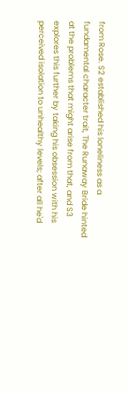from Rose. S2 established his loneliness as a fundamental character trait, The Runaway Bride hinted at the problems that might arise from that, and S3 explores this further by taking his obsession with his perceived isolation to unhealthy levels; after all he'd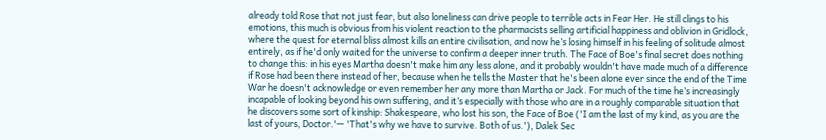already told Rose that not just fear, but also loneliness can drive people to terrible acts in Fear Her. He still clings to his emotions, this much is obvious from his violent reaction to the pharmacists selling artificial happiness and oblivion in Gridlock, where the quest for eternal bliss almost kills an entire civilisation, and now he’s losing himself in his feeling of solitude almost entirely, as if he'd only waited for the universe to confirm a deeper inner truth. The Face of Boe's final secret does nothing to change this: in his eyes Martha doesn't make him any less alone, and it probably wouldn't have made much of a difference if Rose had been there instead of her, because when he tells the Master that he's been alone ever since the end of the Time War he doesn't acknowledge or even remember her any more than Martha or Jack. For much of the time he’s increasingly incapable of looking beyond his own suffering, and it’s especially with those who are in a roughly comparable situation that he discovers some sort of kinship: Shakespeare, who lost his son, the Face of Boe ('I am the last of my kind, as you are the last of yours, Doctor.'— 'That's why we have to survive. Both of us.'), Dalek Sec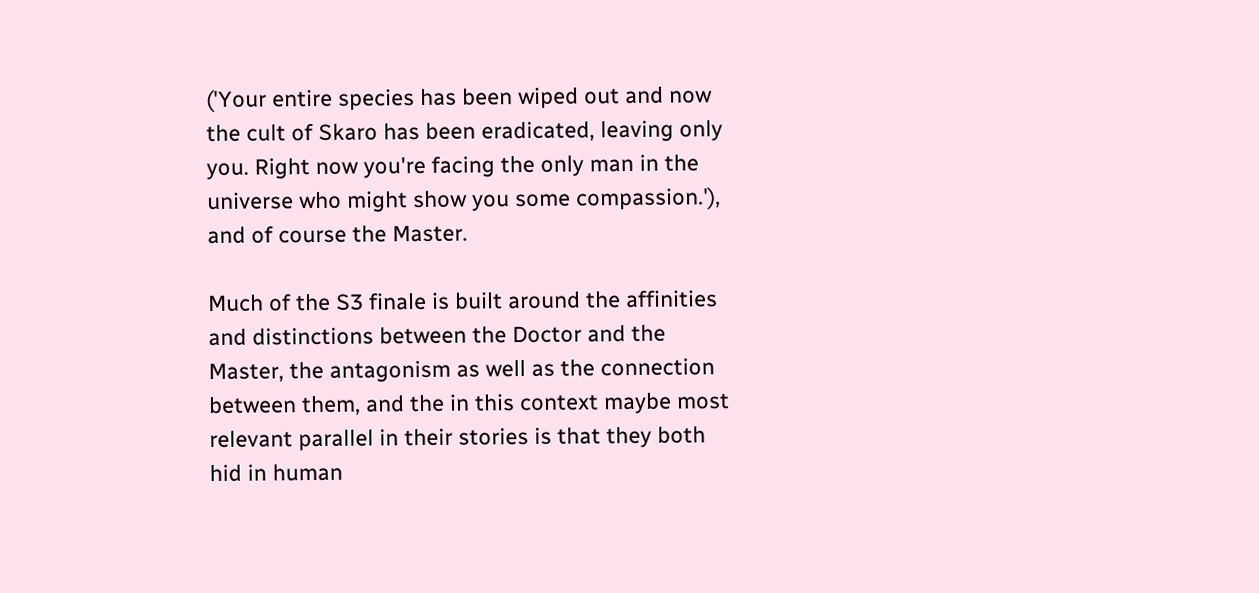('Your entire species has been wiped out and now the cult of Skaro has been eradicated, leaving only you. Right now you're facing the only man in the universe who might show you some compassion.'), and of course the Master.

Much of the S3 finale is built around the affinities and distinctions between the Doctor and the Master, the antagonism as well as the connection between them, and the in this context maybe most relevant parallel in their stories is that they both hid in human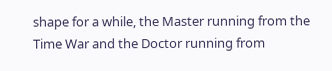shape for a while, the Master running from the Time War and the Doctor running from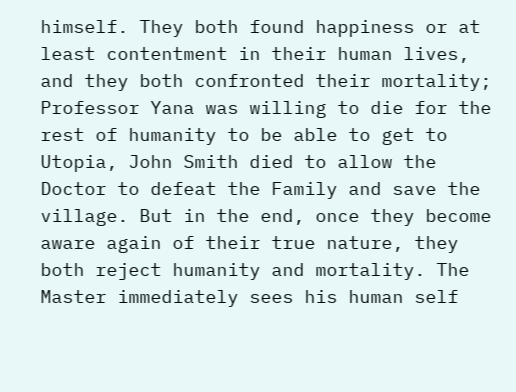himself. They both found happiness or at least contentment in their human lives, and they both confronted their mortality; Professor Yana was willing to die for the rest of humanity to be able to get to Utopia, John Smith died to allow the Doctor to defeat the Family and save the village. But in the end, once they become aware again of their true nature, they both reject humanity and mortality. The Master immediately sees his human self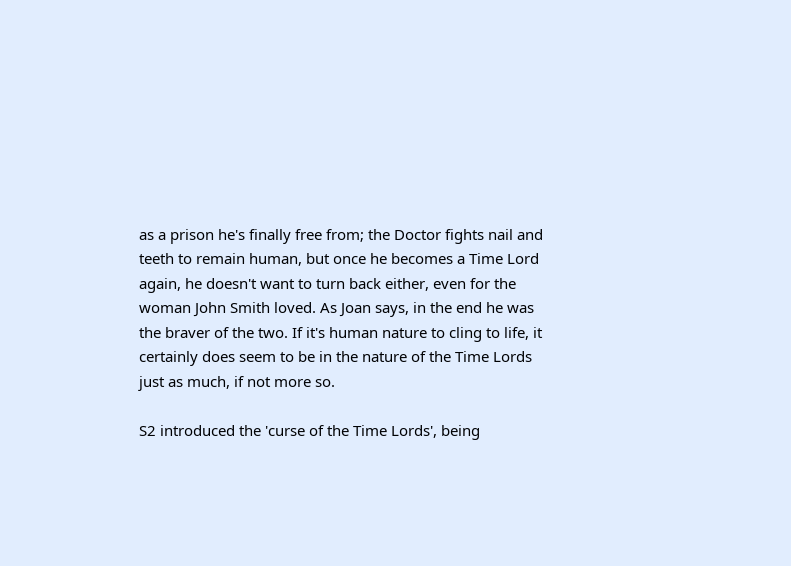as a prison he's finally free from; the Doctor fights nail and teeth to remain human, but once he becomes a Time Lord again, he doesn't want to turn back either, even for the woman John Smith loved. As Joan says, in the end he was the braver of the two. If it's human nature to cling to life, it certainly does seem to be in the nature of the Time Lords just as much, if not more so.

S2 introduced the 'curse of the Time Lords', being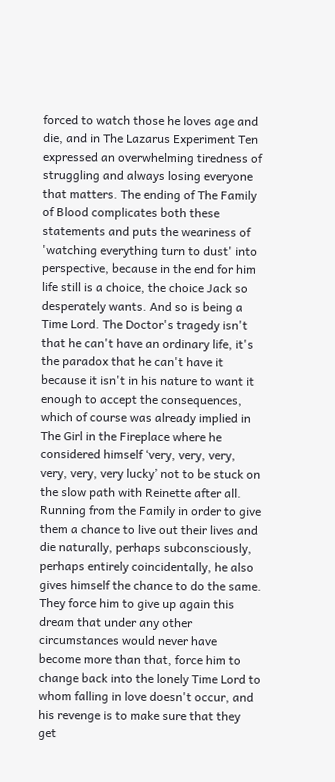forced to watch those he loves age and die, and in The Lazarus Experiment Ten expressed an overwhelming tiredness of struggling and always losing everyone that matters. The ending of The Family of Blood complicates both these statements and puts the weariness of 'watching everything turn to dust' into perspective, because in the end for him life still is a choice, the choice Jack so desperately wants. And so is being a Time Lord. The Doctor's tragedy isn't that he can't have an ordinary life, it's the paradox that he can't have it because it isn't in his nature to want it enough to accept the consequences, which of course was already implied in The Girl in the Fireplace where he considered himself ‘very, very, very, very, very, very lucky’ not to be stuck on the slow path with Reinette after all. Running from the Family in order to give them a chance to live out their lives and die naturally, perhaps subconsciously, perhaps entirely coincidentally, he also gives himself the chance to do the same. They force him to give up again this dream that under any other circumstances would never have become more than that, force him to change back into the lonely Time Lord to whom falling in love doesn't occur, and his revenge is to make sure that they get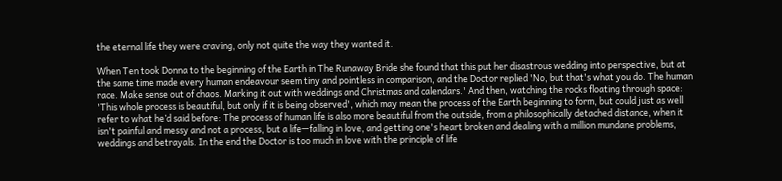the eternal life they were craving, only not quite the way they wanted it.

When Ten took Donna to the beginning of the Earth in The Runaway Bride she found that this put her disastrous wedding into perspective, but at the same time made every human endeavour seem tiny and pointless in comparison, and the Doctor replied 'No, but that's what you do. The human race. Make sense out of chaos. Marking it out with weddings and Christmas and calendars.' And then, watching the rocks floating through space: 'This whole process is beautiful, but only if it is being observed', which may mean the process of the Earth beginning to form, but could just as well refer to what he’d said before: The process of human life is also more beautiful from the outside, from a philosophically detached distance, when it isn't painful and messy and not a process, but a life—falling in love, and getting one's heart broken and dealing with a million mundane problems, weddings and betrayals. In the end the Doctor is too much in love with the principle of life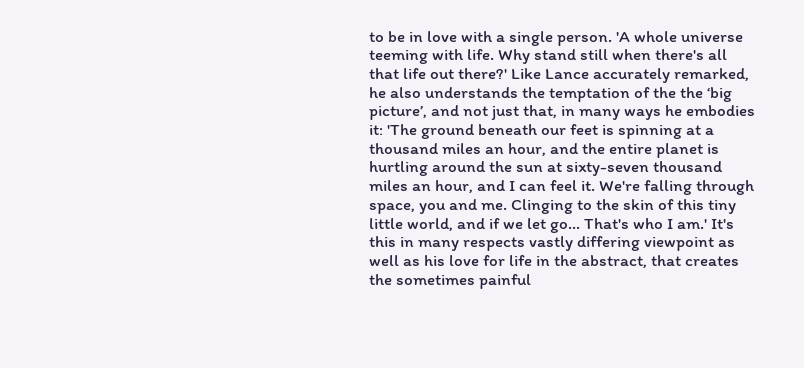to be in love with a single person. 'A whole universe teeming with life. Why stand still when there's all that life out there?' Like Lance accurately remarked, he also understands the temptation of the the ‘big picture’, and not just that, in many ways he embodies it: 'The ground beneath our feet is spinning at a thousand miles an hour, and the entire planet is hurtling around the sun at sixty-seven thousand miles an hour, and I can feel it. We're falling through space, you and me. Clinging to the skin of this tiny little world, and if we let go... That's who I am.' It's this in many respects vastly differing viewpoint as well as his love for life in the abstract, that creates the sometimes painful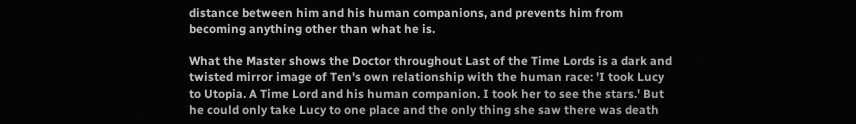distance between him and his human companions, and prevents him from becoming anything other than what he is.

What the Master shows the Doctor throughout Last of the Time Lords is a dark and twisted mirror image of Ten's own relationship with the human race: 'I took Lucy to Utopia. A Time Lord and his human companion. I took her to see the stars.' But he could only take Lucy to one place and the only thing she saw there was death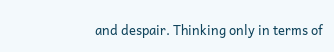and despair. Thinking only in terms of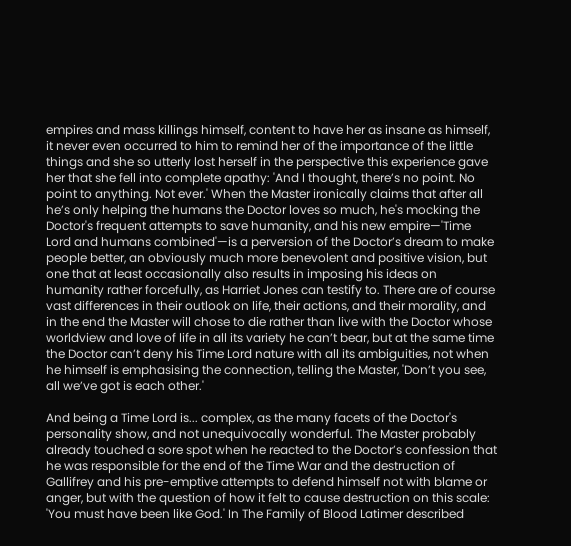empires and mass killings himself, content to have her as insane as himself, it never even occurred to him to remind her of the importance of the little things and she so utterly lost herself in the perspective this experience gave her that she fell into complete apathy: 'And I thought, there’s no point. No point to anything. Not ever.' When the Master ironically claims that after all he’s only helping the humans the Doctor loves so much, he's mocking the Doctor's frequent attempts to save humanity, and his new empire—'Time Lord and humans combined'—is a perversion of the Doctor’s dream to make people better, an obviously much more benevolent and positive vision, but one that at least occasionally also results in imposing his ideas on humanity rather forcefully, as Harriet Jones can testify to. There are of course vast differences in their outlook on life, their actions, and their morality, and in the end the Master will chose to die rather than live with the Doctor whose worldview and love of life in all its variety he can’t bear, but at the same time the Doctor can’t deny his Time Lord nature with all its ambiguities, not when he himself is emphasising the connection, telling the Master, 'Don’t you see, all we’ve got is each other.'

And being a Time Lord is... complex, as the many facets of the Doctor's personality show, and not unequivocally wonderful. The Master probably already touched a sore spot when he reacted to the Doctor’s confession that he was responsible for the end of the Time War and the destruction of Gallifrey and his pre-emptive attempts to defend himself not with blame or anger, but with the question of how it felt to cause destruction on this scale: 'You must have been like God.' In The Family of Blood Latimer described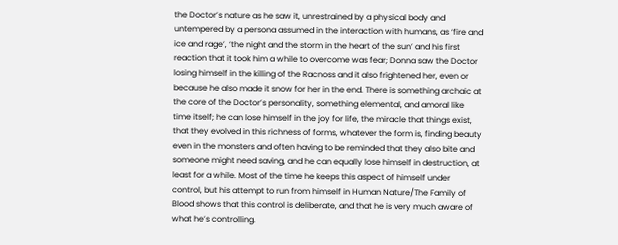the Doctor’s nature as he saw it, unrestrained by a physical body and untempered by a persona assumed in the interaction with humans, as ‘fire and ice and rage’, ‘the night and the storm in the heart of the sun’ and his first reaction that it took him a while to overcome was fear; Donna saw the Doctor losing himself in the killing of the Racnoss and it also frightened her, even or because he also made it snow for her in the end. There is something archaic at the core of the Doctor’s personality, something elemental, and amoral like time itself; he can lose himself in the joy for life, the miracle that things exist, that they evolved in this richness of forms, whatever the form is, finding beauty even in the monsters and often having to be reminded that they also bite and someone might need saving, and he can equally lose himself in destruction, at least for a while. Most of the time he keeps this aspect of himself under control, but his attempt to run from himself in Human Nature/The Family of Blood shows that this control is deliberate, and that he is very much aware of what he’s controlling.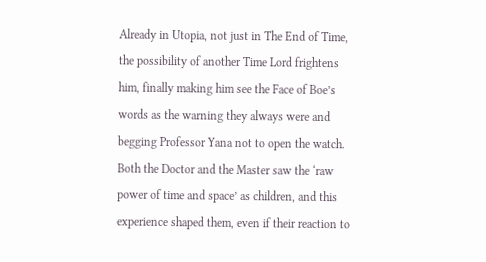Already in Utopia, not just in The End of Time, the possibility of another Time Lord frightens him, finally making him see the Face of Boe’s words as the warning they always were and begging Professor Yana not to open the watch. Both the Doctor and the Master saw the ‘raw power of time and space’ as children, and this experience shaped them, even if their reaction to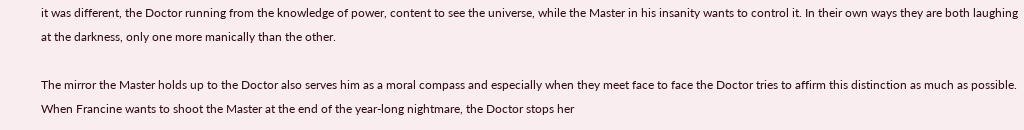it was different, the Doctor running from the knowledge of power, content to see the universe, while the Master in his insanity wants to control it. In their own ways they are both laughing at the darkness, only one more manically than the other.

The mirror the Master holds up to the Doctor also serves him as a moral compass and especially when they meet face to face the Doctor tries to affirm this distinction as much as possible. When Francine wants to shoot the Master at the end of the year-long nightmare, the Doctor stops her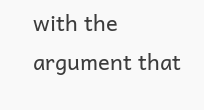with the argument that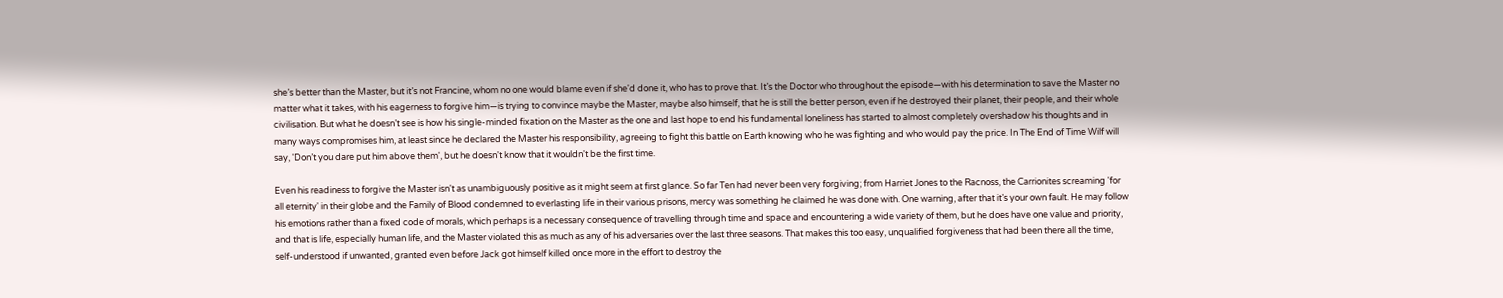she’s better than the Master, but it’s not Francine, whom no one would blame even if she'd done it, who has to prove that. It’s the Doctor who throughout the episode—with his determination to save the Master no matter what it takes, with his eagerness to forgive him—is trying to convince maybe the Master, maybe also himself, that he is still the better person, even if he destroyed their planet, their people, and their whole civilisation. But what he doesn’t see is how his single-minded fixation on the Master as the one and last hope to end his fundamental loneliness has started to almost completely overshadow his thoughts and in many ways compromises him, at least since he declared the Master his responsibility, agreeing to fight this battle on Earth knowing who he was fighting and who would pay the price. In The End of Time Wilf will say, 'Don’t you dare put him above them', but he doesn't know that it wouldn't be the first time.

Even his readiness to forgive the Master isn't as unambiguously positive as it might seem at first glance. So far Ten had never been very forgiving; from Harriet Jones to the Racnoss, the Carrionites screaming 'for all eternity' in their globe and the Family of Blood condemned to everlasting life in their various prisons, mercy was something he claimed he was done with. One warning, after that it’s your own fault. He may follow his emotions rather than a fixed code of morals, which perhaps is a necessary consequence of travelling through time and space and encountering a wide variety of them, but he does have one value and priority, and that is life, especially human life, and the Master violated this as much as any of his adversaries over the last three seasons. That makes this too easy, unqualified forgiveness that had been there all the time, self-understood if unwanted, granted even before Jack got himself killed once more in the effort to destroy the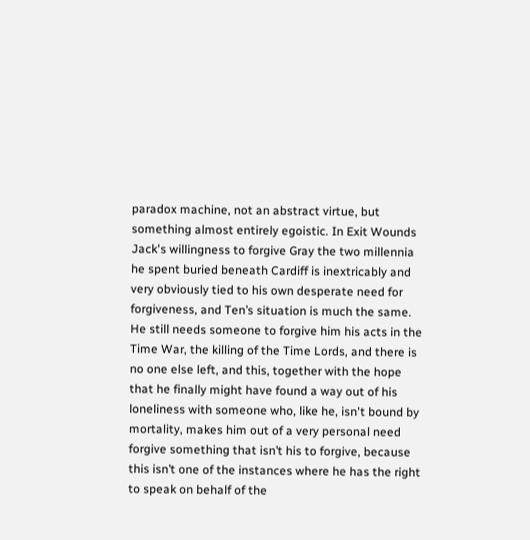paradox machine, not an abstract virtue, but something almost entirely egoistic. In Exit Wounds Jack's willingness to forgive Gray the two millennia he spent buried beneath Cardiff is inextricably and very obviously tied to his own desperate need for forgiveness, and Ten’s situation is much the same. He still needs someone to forgive him his acts in the Time War, the killing of the Time Lords, and there is no one else left, and this, together with the hope that he finally might have found a way out of his loneliness with someone who, like he, isn't bound by mortality, makes him out of a very personal need forgive something that isn’t his to forgive, because this isn’t one of the instances where he has the right to speak on behalf of the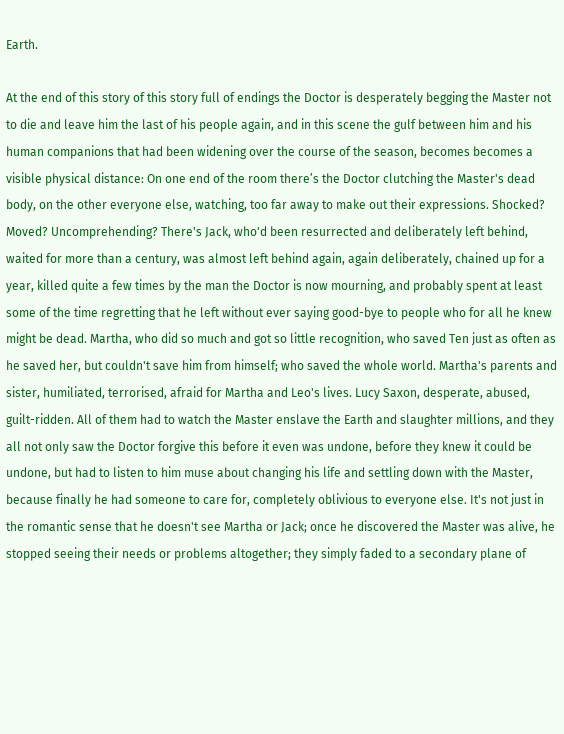Earth.

At the end of this story of this story full of endings the Doctor is desperately begging the Master not to die and leave him the last of his people again, and in this scene the gulf between him and his human companions that had been widening over the course of the season, becomes becomes a visible physical distance: On one end of the room there’s the Doctor clutching the Master's dead body, on the other everyone else, watching, too far away to make out their expressions. Shocked? Moved? Uncomprehending? There's Jack, who'd been resurrected and deliberately left behind, waited for more than a century, was almost left behind again, again deliberately, chained up for a year, killed quite a few times by the man the Doctor is now mourning, and probably spent at least some of the time regretting that he left without ever saying good-bye to people who for all he knew might be dead. Martha, who did so much and got so little recognition, who saved Ten just as often as he saved her, but couldn't save him from himself; who saved the whole world. Martha's parents and sister, humiliated, terrorised, afraid for Martha and Leo's lives. Lucy Saxon, desperate, abused, guilt-ridden. All of them had to watch the Master enslave the Earth and slaughter millions, and they all not only saw the Doctor forgive this before it even was undone, before they knew it could be undone, but had to listen to him muse about changing his life and settling down with the Master, because finally he had someone to care for, completely oblivious to everyone else. It's not just in the romantic sense that he doesn't see Martha or Jack; once he discovered the Master was alive, he stopped seeing their needs or problems altogether; they simply faded to a secondary plane of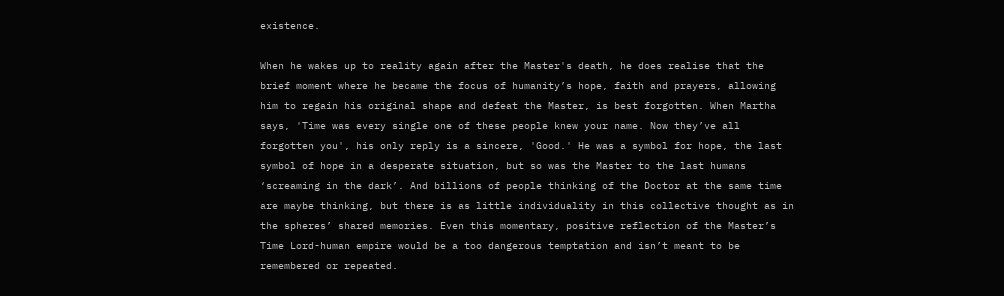existence.

When he wakes up to reality again after the Master's death, he does realise that the brief moment where he became the focus of humanity’s hope, faith and prayers, allowing him to regain his original shape and defeat the Master, is best forgotten. When Martha says, 'Time was every single one of these people knew your name. Now they’ve all forgotten you', his only reply is a sincere, 'Good.' He was a symbol for hope, the last symbol of hope in a desperate situation, but so was the Master to the last humans ‘screaming in the dark’. And billions of people thinking of the Doctor at the same time are maybe thinking, but there is as little individuality in this collective thought as in the spheres’ shared memories. Even this momentary, positive reflection of the Master’s Time Lord-human empire would be a too dangerous temptation and isn’t meant to be remembered or repeated.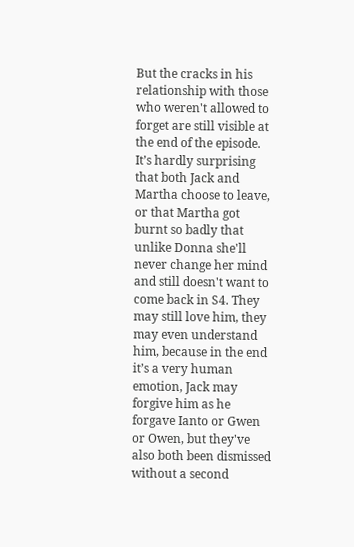But the cracks in his relationship with those who weren't allowed to forget are still visible at the end of the episode. It’s hardly surprising that both Jack and Martha choose to leave, or that Martha got burnt so badly that unlike Donna she'll never change her mind and still doesn't want to come back in S4. They may still love him, they may even understand him, because in the end it’s a very human emotion, Jack may forgive him as he forgave Ianto or Gwen or Owen, but they've also both been dismissed without a second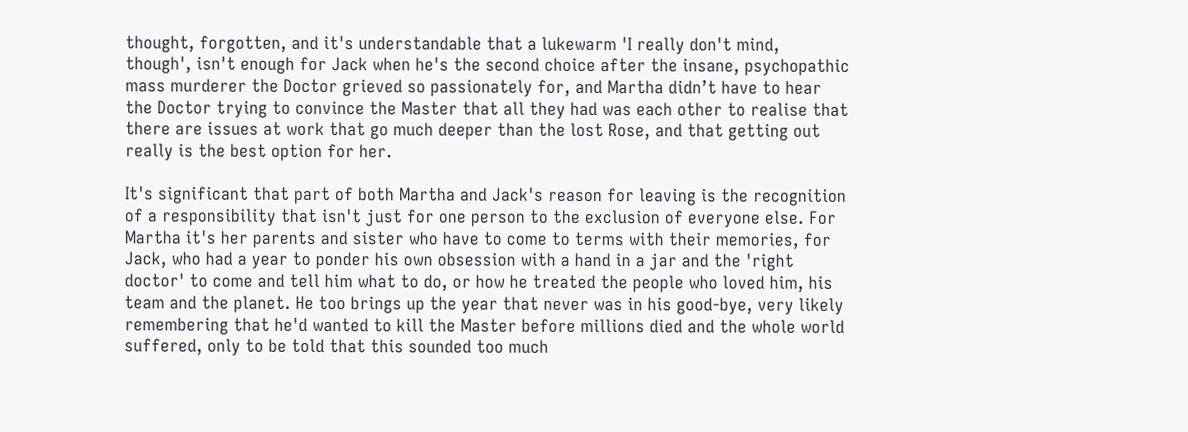thought, forgotten, and it's understandable that a lukewarm 'I really don't mind, though', isn't enough for Jack when he's the second choice after the insane, psychopathic mass murderer the Doctor grieved so passionately for, and Martha didn’t have to hear the Doctor trying to convince the Master that all they had was each other to realise that there are issues at work that go much deeper than the lost Rose, and that getting out really is the best option for her.

It's significant that part of both Martha and Jack's reason for leaving is the recognition of a responsibility that isn't just for one person to the exclusion of everyone else. For Martha it's her parents and sister who have to come to terms with their memories, for Jack, who had a year to ponder his own obsession with a hand in a jar and the 'right doctor' to come and tell him what to do, or how he treated the people who loved him, his team and the planet. He too brings up the year that never was in his good-bye, very likely remembering that he'd wanted to kill the Master before millions died and the whole world suffered, only to be told that this sounded too much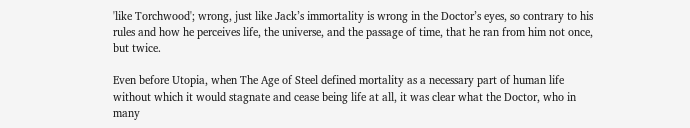'like Torchwood'; wrong, just like Jack’s immortality is wrong in the Doctor’s eyes, so contrary to his rules and how he perceives life, the universe, and the passage of time, that he ran from him not once, but twice.

Even before Utopia, when The Age of Steel defined mortality as a necessary part of human life without which it would stagnate and cease being life at all, it was clear what the Doctor, who in many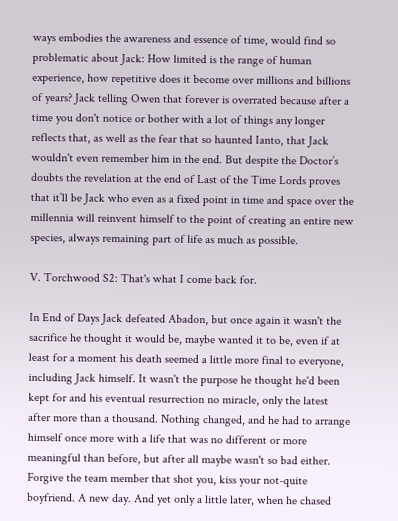ways embodies the awareness and essence of time, would find so problematic about Jack: How limited is the range of human experience, how repetitive does it become over millions and billions of years? Jack telling Owen that forever is overrated because after a time you don't notice or bother with a lot of things any longer reflects that, as well as the fear that so haunted Ianto, that Jack wouldn't even remember him in the end. But despite the Doctor’s doubts the revelation at the end of Last of the Time Lords proves that it’ll be Jack who even as a fixed point in time and space over the millennia will reinvent himself to the point of creating an entire new species, always remaining part of life as much as possible.

V. Torchwood S2: That's what I come back for.

In End of Days Jack defeated Abadon, but once again it wasn't the sacrifice he thought it would be, maybe wanted it to be, even if at least for a moment his death seemed a little more final to everyone, including Jack himself. It wasn't the purpose he thought he'd been kept for and his eventual resurrection no miracle, only the latest after more than a thousand. Nothing changed, and he had to arrange himself once more with a life that was no different or more meaningful than before, but after all maybe wasn't so bad either. Forgive the team member that shot you, kiss your not-quite boyfriend. A new day. And yet only a little later, when he chased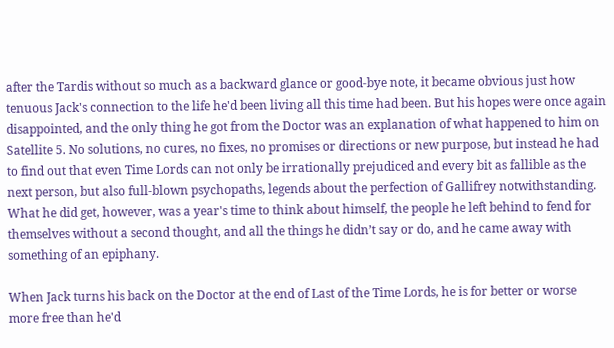after the Tardis without so much as a backward glance or good-bye note, it became obvious just how tenuous Jack's connection to the life he'd been living all this time had been. But his hopes were once again disappointed, and the only thing he got from the Doctor was an explanation of what happened to him on Satellite 5. No solutions, no cures, no fixes, no promises or directions or new purpose, but instead he had to find out that even Time Lords can not only be irrationally prejudiced and every bit as fallible as the next person, but also full-blown psychopaths, legends about the perfection of Gallifrey notwithstanding. What he did get, however, was a year's time to think about himself, the people he left behind to fend for themselves without a second thought, and all the things he didn’t say or do, and he came away with something of an epiphany.

When Jack turns his back on the Doctor at the end of Last of the Time Lords, he is for better or worse more free than he'd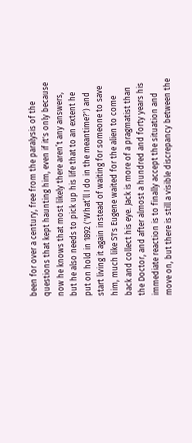been for over a century, free from the paralysis of the questions that kept haunting him, even if it's only because now he knows that most likely there aren’t any answers, but he also needs to pick up his life that to an extent he put on hold in 1892 ('What’ll I do in the meantime?') and start living it again instead of waiting for someone to save him, much like S1's Eugene waited for the alien to come back and collect his eye. Jack is more of a pragmatist than the Doctor, and after almost a hundred and forty years his immediate reaction is to finally accept the situation and move on, but there is still a visible discrepancy between the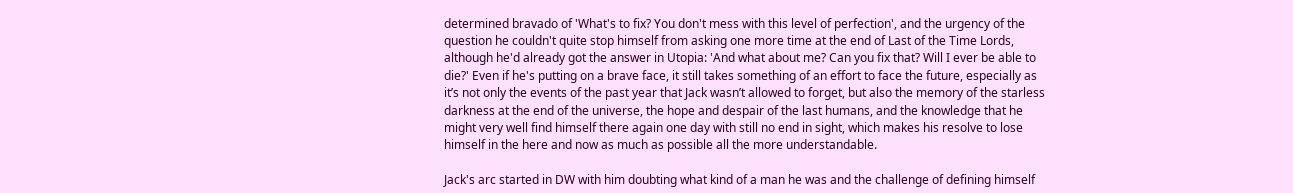determined bravado of 'What's to fix? You don't mess with this level of perfection', and the urgency of the question he couldn't quite stop himself from asking one more time at the end of Last of the Time Lords, although he'd already got the answer in Utopia: 'And what about me? Can you fix that? Will I ever be able to die?' Even if he's putting on a brave face, it still takes something of an effort to face the future, especially as it’s not only the events of the past year that Jack wasn’t allowed to forget, but also the memory of the starless darkness at the end of the universe, the hope and despair of the last humans, and the knowledge that he might very well find himself there again one day with still no end in sight, which makes his resolve to lose himself in the here and now as much as possible all the more understandable.

Jack's arc started in DW with him doubting what kind of a man he was and the challenge of defining himself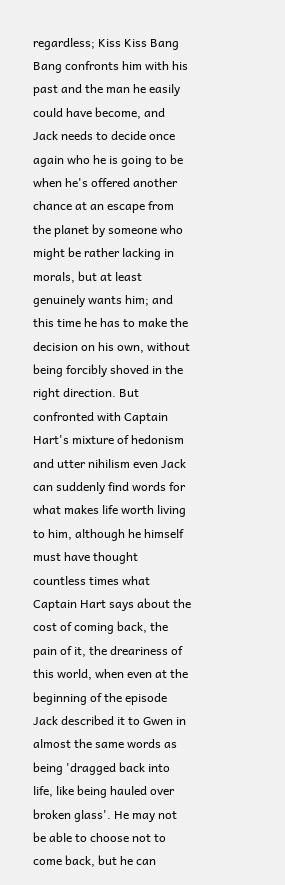regardless; Kiss Kiss Bang Bang confronts him with his past and the man he easily could have become, and Jack needs to decide once again who he is going to be when he's offered another chance at an escape from the planet by someone who might be rather lacking in morals, but at least genuinely wants him; and this time he has to make the decision on his own, without being forcibly shoved in the right direction. But confronted with Captain Hart's mixture of hedonism and utter nihilism even Jack can suddenly find words for what makes life worth living to him, although he himself must have thought countless times what Captain Hart says about the cost of coming back, the pain of it, the dreariness of this world, when even at the beginning of the episode Jack described it to Gwen in almost the same words as being 'dragged back into life, like being hauled over broken glass'. He may not be able to choose not to come back, but he can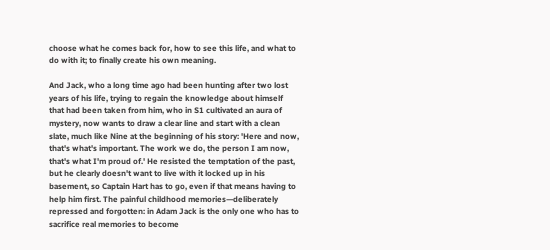choose what he comes back for, how to see this life, and what to do with it; to finally create his own meaning.

And Jack, who a long time ago had been hunting after two lost years of his life, trying to regain the knowledge about himself that had been taken from him, who in S1 cultivated an aura of mystery, now wants to draw a clear line and start with a clean slate, much like Nine at the beginning of his story: 'Here and now, that's what's important. The work we do, the person I am now, that's what I'm proud of.' He resisted the temptation of the past, but he clearly doesn't want to live with it locked up in his basement, so Captain Hart has to go, even if that means having to help him first. The painful childhood memories—deliberately repressed and forgotten: in Adam Jack is the only one who has to sacrifice real memories to become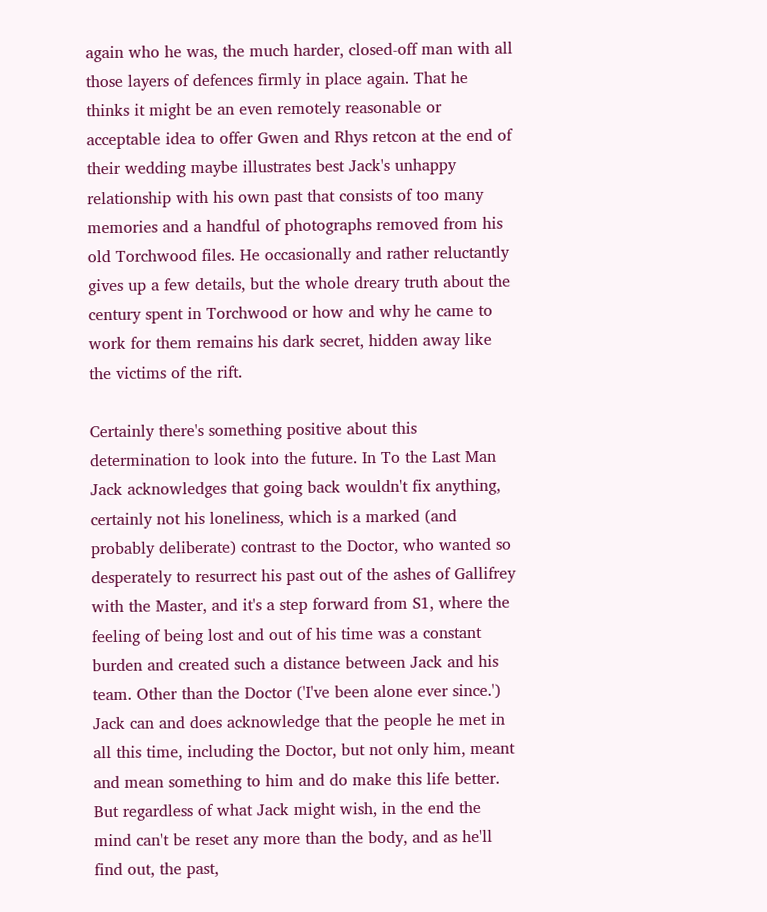again who he was, the much harder, closed-off man with all those layers of defences firmly in place again. That he thinks it might be an even remotely reasonable or acceptable idea to offer Gwen and Rhys retcon at the end of their wedding maybe illustrates best Jack's unhappy relationship with his own past that consists of too many memories and a handful of photographs removed from his old Torchwood files. He occasionally and rather reluctantly gives up a few details, but the whole dreary truth about the century spent in Torchwood or how and why he came to work for them remains his dark secret, hidden away like the victims of the rift.

Certainly there's something positive about this determination to look into the future. In To the Last Man Jack acknowledges that going back wouldn't fix anything, certainly not his loneliness, which is a marked (and probably deliberate) contrast to the Doctor, who wanted so desperately to resurrect his past out of the ashes of Gallifrey with the Master, and it's a step forward from S1, where the feeling of being lost and out of his time was a constant burden and created such a distance between Jack and his team. Other than the Doctor ('I've been alone ever since.') Jack can and does acknowledge that the people he met in all this time, including the Doctor, but not only him, meant and mean something to him and do make this life better. But regardless of what Jack might wish, in the end the mind can't be reset any more than the body, and as he'll find out, the past,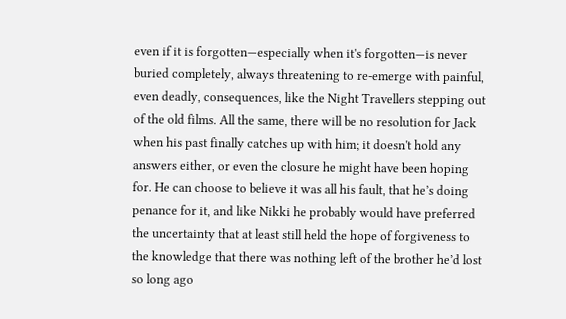even if it is forgotten—especially when it's forgotten—is never buried completely, always threatening to re-emerge with painful, even deadly, consequences, like the Night Travellers stepping out of the old films. All the same, there will be no resolution for Jack when his past finally catches up with him; it doesn't hold any answers either, or even the closure he might have been hoping for. He can choose to believe it was all his fault, that he’s doing penance for it, and like Nikki he probably would have preferred the uncertainty that at least still held the hope of forgiveness to the knowledge that there was nothing left of the brother he’d lost so long ago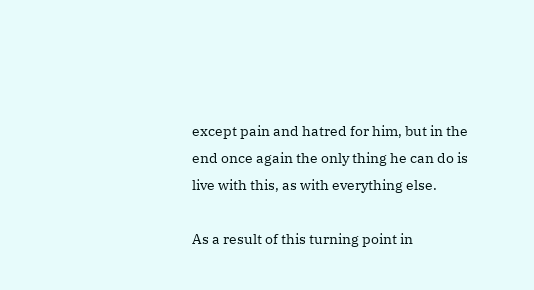except pain and hatred for him, but in the end once again the only thing he can do is live with this, as with everything else.

As a result of this turning point in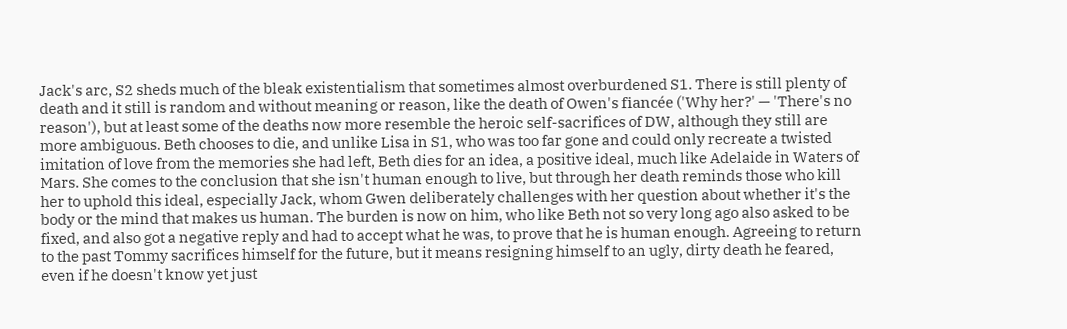Jack's arc, S2 sheds much of the bleak existentialism that sometimes almost overburdened S1. There is still plenty of death and it still is random and without meaning or reason, like the death of Owen's fiancée ('Why her?' — 'There's no reason'), but at least some of the deaths now more resemble the heroic self-sacrifices of DW, although they still are more ambiguous. Beth chooses to die, and unlike Lisa in S1, who was too far gone and could only recreate a twisted imitation of love from the memories she had left, Beth dies for an idea, a positive ideal, much like Adelaide in Waters of Mars. She comes to the conclusion that she isn't human enough to live, but through her death reminds those who kill her to uphold this ideal, especially Jack, whom Gwen deliberately challenges with her question about whether it's the body or the mind that makes us human. The burden is now on him, who like Beth not so very long ago also asked to be fixed, and also got a negative reply and had to accept what he was, to prove that he is human enough. Agreeing to return to the past Tommy sacrifices himself for the future, but it means resigning himself to an ugly, dirty death he feared, even if he doesn't know yet just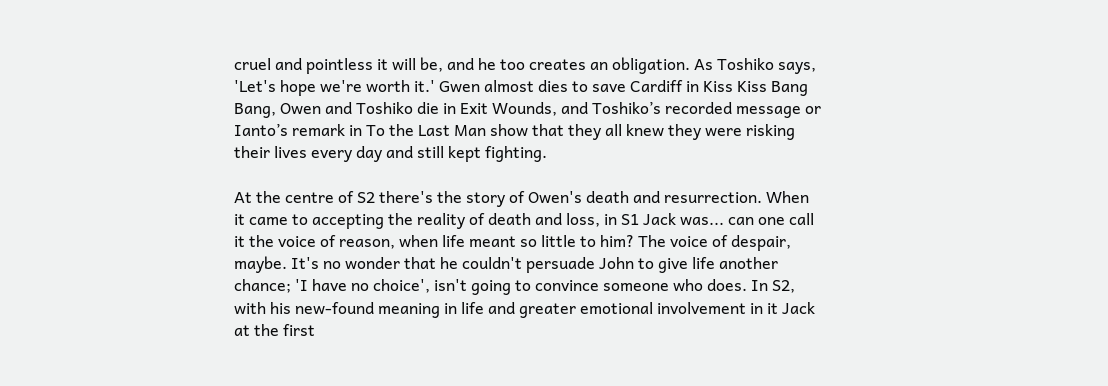cruel and pointless it will be, and he too creates an obligation. As Toshiko says, 'Let's hope we're worth it.' Gwen almost dies to save Cardiff in Kiss Kiss Bang Bang, Owen and Toshiko die in Exit Wounds, and Toshiko’s recorded message or Ianto’s remark in To the Last Man show that they all knew they were risking their lives every day and still kept fighting.

At the centre of S2 there's the story of Owen's death and resurrection. When it came to accepting the reality of death and loss, in S1 Jack was... can one call it the voice of reason, when life meant so little to him? The voice of despair, maybe. It's no wonder that he couldn't persuade John to give life another chance; 'I have no choice', isn't going to convince someone who does. In S2, with his new-found meaning in life and greater emotional involvement in it Jack at the first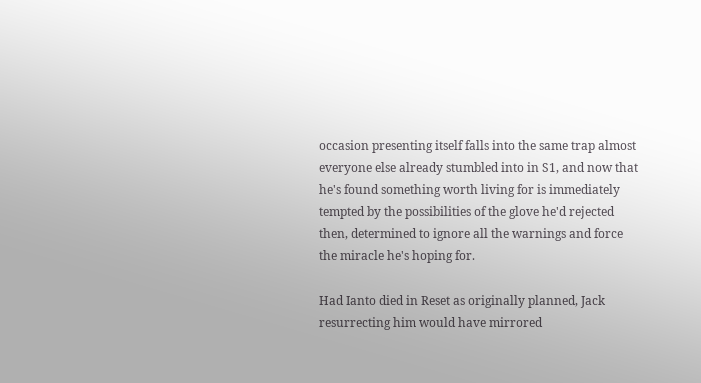occasion presenting itself falls into the same trap almost everyone else already stumbled into in S1, and now that he's found something worth living for is immediately tempted by the possibilities of the glove he'd rejected then, determined to ignore all the warnings and force the miracle he's hoping for.

Had Ianto died in Reset as originally planned, Jack resurrecting him would have mirrored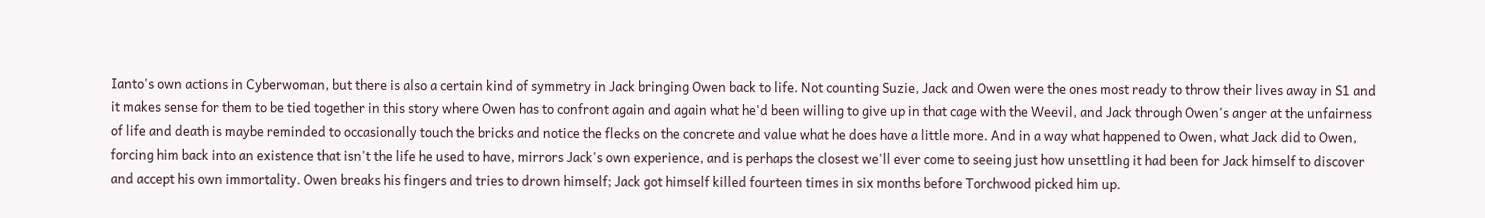Ianto's own actions in Cyberwoman, but there is also a certain kind of symmetry in Jack bringing Owen back to life. Not counting Suzie, Jack and Owen were the ones most ready to throw their lives away in S1 and it makes sense for them to be tied together in this story where Owen has to confront again and again what he'd been willing to give up in that cage with the Weevil, and Jack through Owen's anger at the unfairness of life and death is maybe reminded to occasionally touch the bricks and notice the flecks on the concrete and value what he does have a little more. And in a way what happened to Owen, what Jack did to Owen, forcing him back into an existence that isn't the life he used to have, mirrors Jack's own experience, and is perhaps the closest we'll ever come to seeing just how unsettling it had been for Jack himself to discover and accept his own immortality. Owen breaks his fingers and tries to drown himself; Jack got himself killed fourteen times in six months before Torchwood picked him up.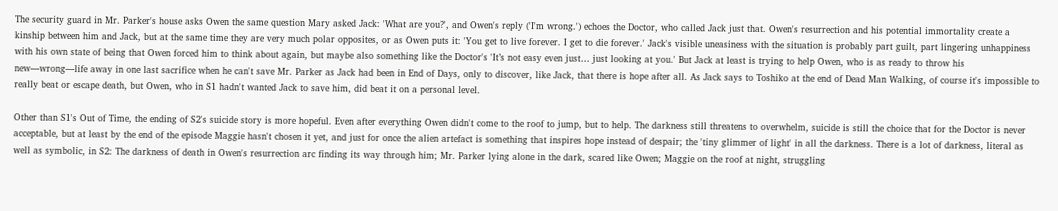The security guard in Mr. Parker's house asks Owen the same question Mary asked Jack: 'What are you?', and Owen's reply ('I'm wrong.') echoes the Doctor, who called Jack just that. Owen's resurrection and his potential immortality create a kinship between him and Jack, but at the same time they are very much polar opposites, or as Owen puts it: 'You get to live forever. I get to die forever.' Jack's visible uneasiness with the situation is probably part guilt, part lingering unhappiness with his own state of being that Owen forced him to think about again, but maybe also something like the Doctor's 'It’s not easy even just… just looking at you.' But Jack at least is trying to help Owen, who is as ready to throw his new—wrong—life away in one last sacrifice when he can't save Mr. Parker as Jack had been in End of Days, only to discover, like Jack, that there is hope after all. As Jack says to Toshiko at the end of Dead Man Walking, of course it's impossible to really beat or escape death, but Owen, who in S1 hadn't wanted Jack to save him, did beat it on a personal level.

Other than S1's Out of Time, the ending of S2's suicide story is more hopeful. Even after everything Owen didn't come to the roof to jump, but to help. The darkness still threatens to overwhelm, suicide is still the choice that for the Doctor is never acceptable, but at least by the end of the episode Maggie hasn't chosen it yet, and just for once the alien artefact is something that inspires hope instead of despair; the 'tiny glimmer of light' in all the darkness. There is a lot of darkness, literal as well as symbolic, in S2: The darkness of death in Owen's resurrection arc finding its way through him; Mr. Parker lying alone in the dark, scared like Owen; Maggie on the roof at night, struggling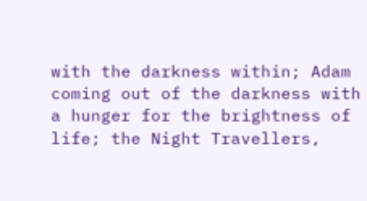with the darkness within; Adam coming out of the darkness with a hunger for the brightness of life; the Night Travellers,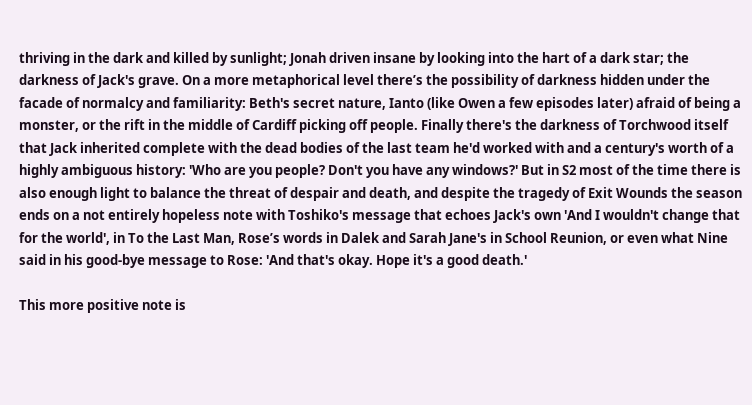thriving in the dark and killed by sunlight; Jonah driven insane by looking into the hart of a dark star; the darkness of Jack's grave. On a more metaphorical level there’s the possibility of darkness hidden under the facade of normalcy and familiarity: Beth's secret nature, Ianto (like Owen a few episodes later) afraid of being a monster, or the rift in the middle of Cardiff picking off people. Finally there's the darkness of Torchwood itself that Jack inherited complete with the dead bodies of the last team he'd worked with and a century's worth of a highly ambiguous history: 'Who are you people? Don't you have any windows?' But in S2 most of the time there is also enough light to balance the threat of despair and death, and despite the tragedy of Exit Wounds the season ends on a not entirely hopeless note with Toshiko's message that echoes Jack's own 'And I wouldn't change that for the world', in To the Last Man, Rose’s words in Dalek and Sarah Jane's in School Reunion, or even what Nine said in his good-bye message to Rose: 'And that's okay. Hope it's a good death.'

This more positive note is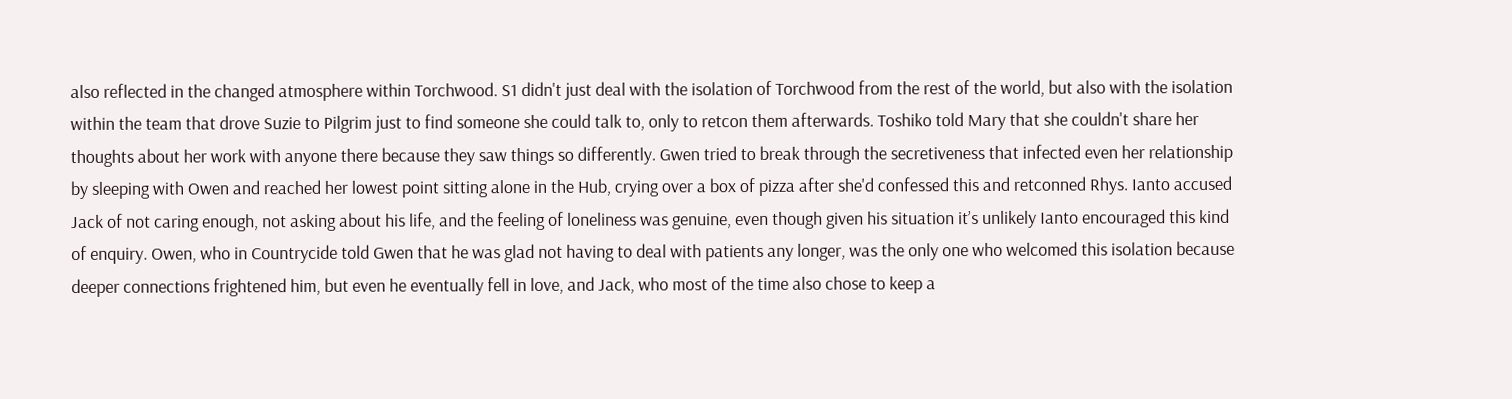also reflected in the changed atmosphere within Torchwood. S1 didn't just deal with the isolation of Torchwood from the rest of the world, but also with the isolation within the team that drove Suzie to Pilgrim just to find someone she could talk to, only to retcon them afterwards. Toshiko told Mary that she couldn't share her thoughts about her work with anyone there because they saw things so differently. Gwen tried to break through the secretiveness that infected even her relationship by sleeping with Owen and reached her lowest point sitting alone in the Hub, crying over a box of pizza after she'd confessed this and retconned Rhys. Ianto accused Jack of not caring enough, not asking about his life, and the feeling of loneliness was genuine, even though given his situation it’s unlikely Ianto encouraged this kind of enquiry. Owen, who in Countrycide told Gwen that he was glad not having to deal with patients any longer, was the only one who welcomed this isolation because deeper connections frightened him, but even he eventually fell in love, and Jack, who most of the time also chose to keep a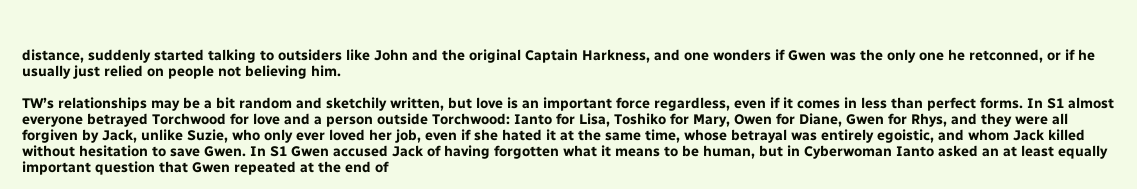distance, suddenly started talking to outsiders like John and the original Captain Harkness, and one wonders if Gwen was the only one he retconned, or if he usually just relied on people not believing him.

TW’s relationships may be a bit random and sketchily written, but love is an important force regardless, even if it comes in less than perfect forms. In S1 almost everyone betrayed Torchwood for love and a person outside Torchwood: Ianto for Lisa, Toshiko for Mary, Owen for Diane, Gwen for Rhys, and they were all forgiven by Jack, unlike Suzie, who only ever loved her job, even if she hated it at the same time, whose betrayal was entirely egoistic, and whom Jack killed without hesitation to save Gwen. In S1 Gwen accused Jack of having forgotten what it means to be human, but in Cyberwoman Ianto asked an at least equally important question that Gwen repeated at the end of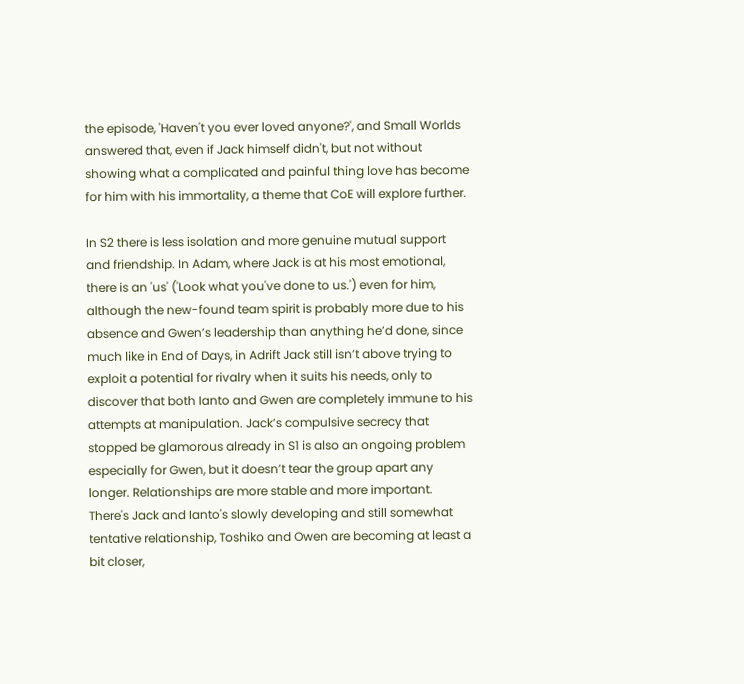the episode, 'Haven't you ever loved anyone?', and Small Worlds answered that, even if Jack himself didn't, but not without showing what a complicated and painful thing love has become for him with his immortality, a theme that CoE will explore further.

In S2 there is less isolation and more genuine mutual support and friendship. In Adam, where Jack is at his most emotional, there is an 'us' ('Look what you've done to us.') even for him, although the new-found team spirit is probably more due to his absence and Gwen’s leadership than anything he’d done, since much like in End of Days, in Adrift Jack still isn’t above trying to exploit a potential for rivalry when it suits his needs, only to discover that both Ianto and Gwen are completely immune to his attempts at manipulation. Jack’s compulsive secrecy that stopped be glamorous already in S1 is also an ongoing problem especially for Gwen, but it doesn’t tear the group apart any longer. Relationships are more stable and more important. There's Jack and Ianto's slowly developing and still somewhat tentative relationship, Toshiko and Owen are becoming at least a bit closer,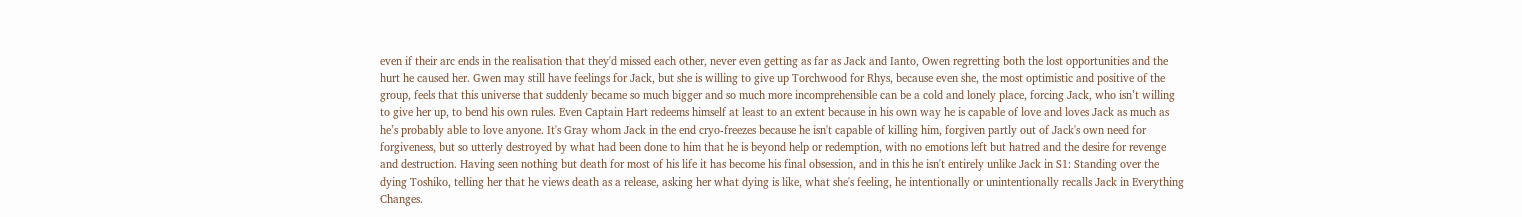even if their arc ends in the realisation that they'd missed each other, never even getting as far as Jack and Ianto, Owen regretting both the lost opportunities and the hurt he caused her. Gwen may still have feelings for Jack, but she is willing to give up Torchwood for Rhys, because even she, the most optimistic and positive of the group, feels that this universe that suddenly became so much bigger and so much more incomprehensible can be a cold and lonely place, forcing Jack, who isn’t willing to give her up, to bend his own rules. Even Captain Hart redeems himself at least to an extent because in his own way he is capable of love and loves Jack as much as he’s probably able to love anyone. It's Gray whom Jack in the end cryo-freezes because he isn't capable of killing him, forgiven partly out of Jack's own need for forgiveness, but so utterly destroyed by what had been done to him that he is beyond help or redemption, with no emotions left but hatred and the desire for revenge and destruction. Having seen nothing but death for most of his life it has become his final obsession, and in this he isn't entirely unlike Jack in S1: Standing over the dying Toshiko, telling her that he views death as a release, asking her what dying is like, what she's feeling, he intentionally or unintentionally recalls Jack in Everything Changes.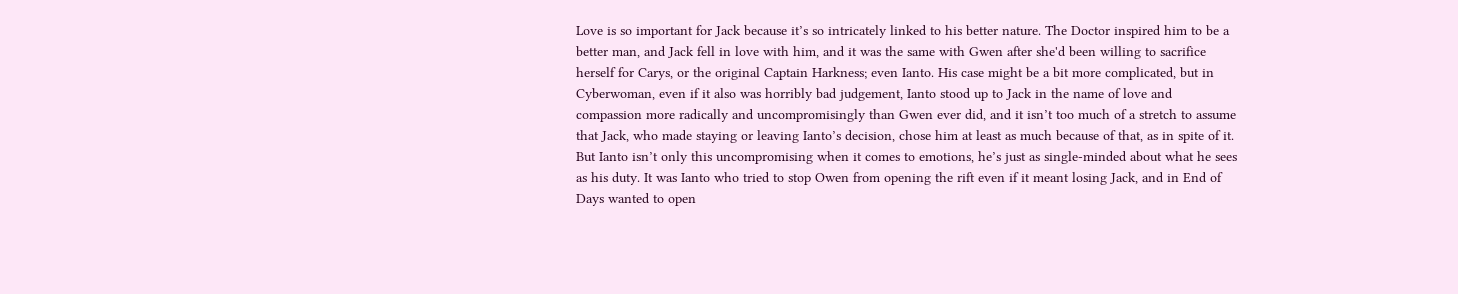Love is so important for Jack because it’s so intricately linked to his better nature. The Doctor inspired him to be a better man, and Jack fell in love with him, and it was the same with Gwen after she'd been willing to sacrifice herself for Carys, or the original Captain Harkness; even Ianto. His case might be a bit more complicated, but in Cyberwoman, even if it also was horribly bad judgement, Ianto stood up to Jack in the name of love and compassion more radically and uncompromisingly than Gwen ever did, and it isn’t too much of a stretch to assume that Jack, who made staying or leaving Ianto’s decision, chose him at least as much because of that, as in spite of it. But Ianto isn’t only this uncompromising when it comes to emotions, he’s just as single-minded about what he sees as his duty. It was Ianto who tried to stop Owen from opening the rift even if it meant losing Jack, and in End of Days wanted to open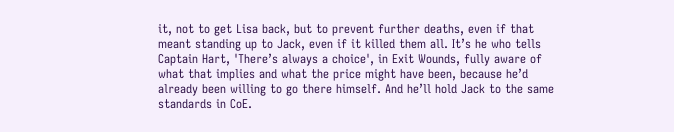it, not to get Lisa back, but to prevent further deaths, even if that meant standing up to Jack, even if it killed them all. It’s he who tells Captain Hart, 'There’s always a choice', in Exit Wounds, fully aware of what that implies and what the price might have been, because he’d already been willing to go there himself. And he’ll hold Jack to the same standards in CoE.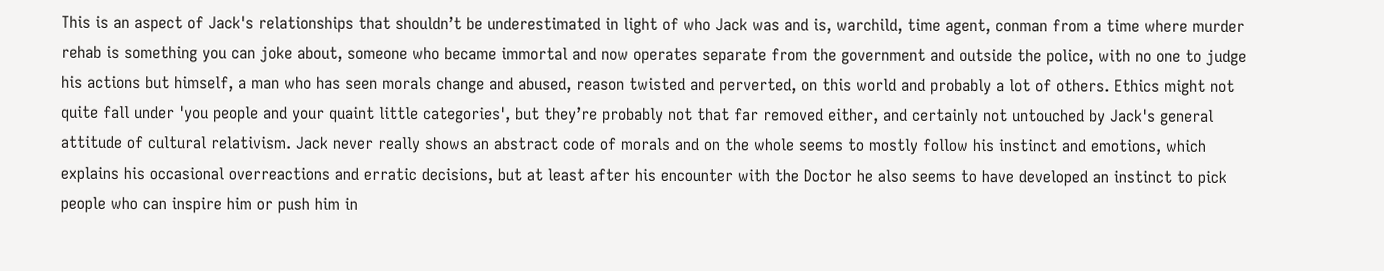This is an aspect of Jack's relationships that shouldn’t be underestimated in light of who Jack was and is, warchild, time agent, conman from a time where murder rehab is something you can joke about, someone who became immortal and now operates separate from the government and outside the police, with no one to judge his actions but himself, a man who has seen morals change and abused, reason twisted and perverted, on this world and probably a lot of others. Ethics might not quite fall under 'you people and your quaint little categories', but they’re probably not that far removed either, and certainly not untouched by Jack's general attitude of cultural relativism. Jack never really shows an abstract code of morals and on the whole seems to mostly follow his instinct and emotions, which explains his occasional overreactions and erratic decisions, but at least after his encounter with the Doctor he also seems to have developed an instinct to pick people who can inspire him or push him in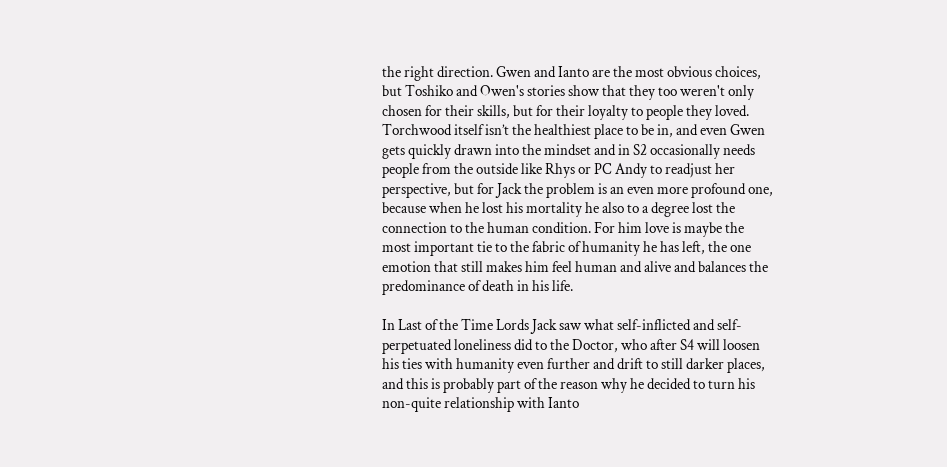the right direction. Gwen and Ianto are the most obvious choices, but Toshiko and Owen's stories show that they too weren't only chosen for their skills, but for their loyalty to people they loved. Torchwood itself isn’t the healthiest place to be in, and even Gwen gets quickly drawn into the mindset and in S2 occasionally needs people from the outside like Rhys or PC Andy to readjust her perspective, but for Jack the problem is an even more profound one, because when he lost his mortality he also to a degree lost the connection to the human condition. For him love is maybe the most important tie to the fabric of humanity he has left, the one emotion that still makes him feel human and alive and balances the predominance of death in his life.

In Last of the Time Lords Jack saw what self-inflicted and self-perpetuated loneliness did to the Doctor, who after S4 will loosen his ties with humanity even further and drift to still darker places, and this is probably part of the reason why he decided to turn his non-quite relationship with Ianto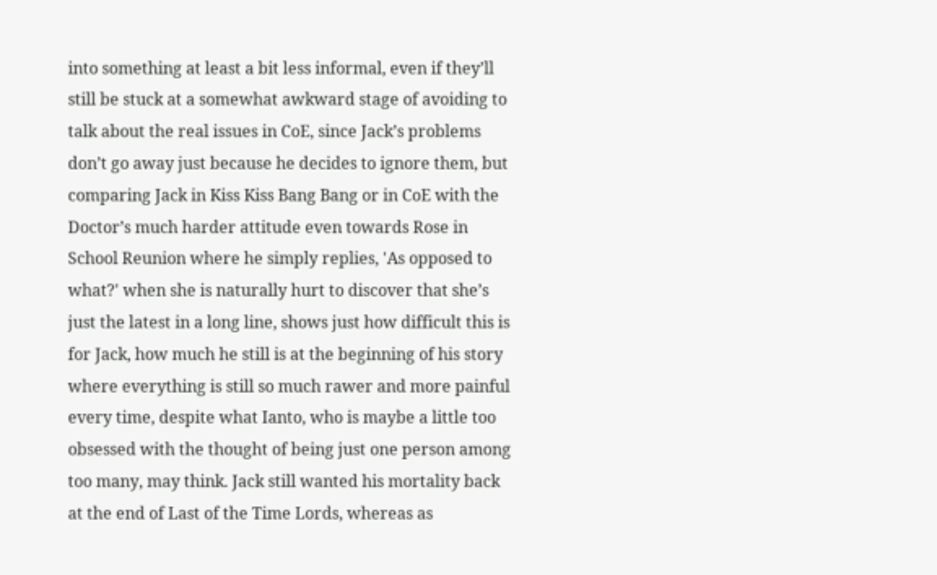into something at least a bit less informal, even if they’ll still be stuck at a somewhat awkward stage of avoiding to talk about the real issues in CoE, since Jack’s problems don’t go away just because he decides to ignore them, but comparing Jack in Kiss Kiss Bang Bang or in CoE with the Doctor’s much harder attitude even towards Rose in School Reunion where he simply replies, 'As opposed to what?' when she is naturally hurt to discover that she’s just the latest in a long line, shows just how difficult this is for Jack, how much he still is at the beginning of his story where everything is still so much rawer and more painful every time, despite what Ianto, who is maybe a little too obsessed with the thought of being just one person among too many, may think. Jack still wanted his mortality back at the end of Last of the Time Lords, whereas as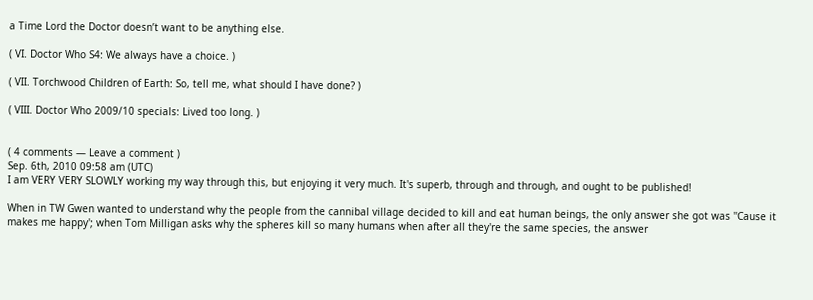a Time Lord the Doctor doesn’t want to be anything else.

( VI. Doctor Who S4: We always have a choice. )

( VII. Torchwood Children of Earth: So, tell me, what should I have done? )

( VIII. Doctor Who 2009/10 specials: Lived too long. )


( 4 comments — Leave a comment )
Sep. 6th, 2010 09:58 am (UTC)
I am VERY VERY SLOWLY working my way through this, but enjoying it very much. It's superb, through and through, and ought to be published!

When in TW Gwen wanted to understand why the people from the cannibal village decided to kill and eat human beings, the only answer she got was ''Cause it makes me happy'; when Tom Milligan asks why the spheres kill so many humans when after all they're the same species, the answer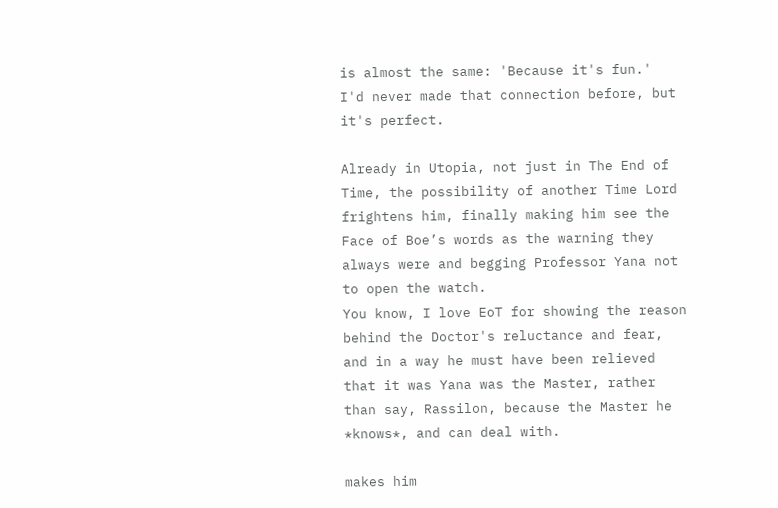is almost the same: 'Because it's fun.'
I'd never made that connection before, but it's perfect.

Already in Utopia, not just in The End of Time, the possibility of another Time Lord frightens him, finally making him see the Face of Boe’s words as the warning they always were and begging Professor Yana not to open the watch.
You know, I love EoT for showing the reason behind the Doctor's reluctance and fear, and in a way he must have been relieved that it was Yana was the Master, rather than say, Rassilon, because the Master he *knows*, and can deal with.

makes him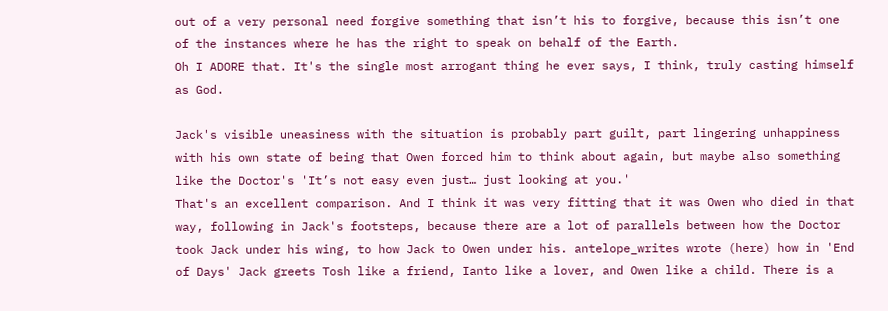out of a very personal need forgive something that isn’t his to forgive, because this isn’t one of the instances where he has the right to speak on behalf of the Earth.
Oh I ADORE that. It's the single most arrogant thing he ever says, I think, truly casting himself as God.

Jack's visible uneasiness with the situation is probably part guilt, part lingering unhappiness with his own state of being that Owen forced him to think about again, but maybe also something like the Doctor's 'It’s not easy even just… just looking at you.'
That's an excellent comparison. And I think it was very fitting that it was Owen who died in that way, following in Jack's footsteps, because there are a lot of parallels between how the Doctor took Jack under his wing, to how Jack to Owen under his. antelope_writes wrote (here) how in 'End of Days' Jack greets Tosh like a friend, Ianto like a lover, and Owen like a child. There is a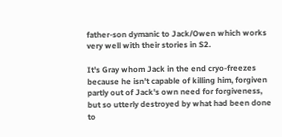father-son dymanic to Jack/Owen which works very well with their stories in S2.

It's Gray whom Jack in the end cryo-freezes because he isn't capable of killing him, forgiven partly out of Jack's own need for forgiveness, but so utterly destroyed by what had been done to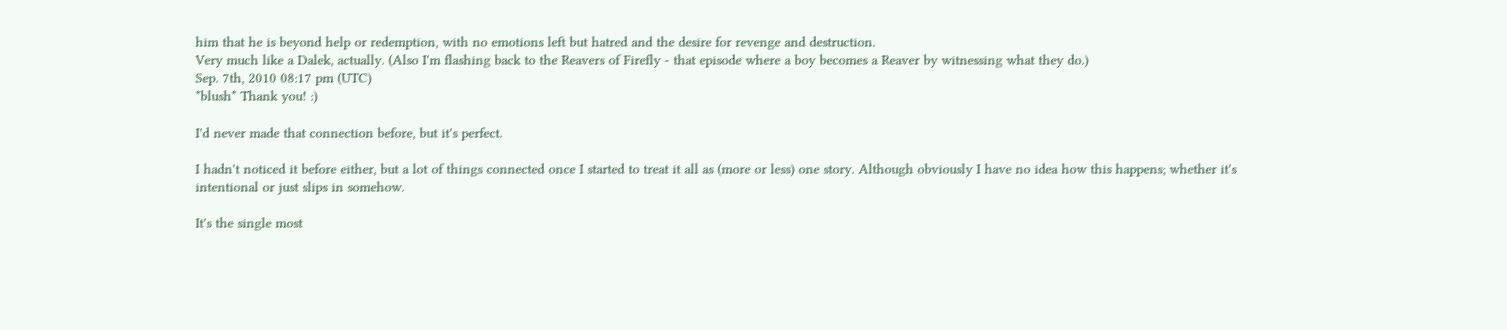him that he is beyond help or redemption, with no emotions left but hatred and the desire for revenge and destruction.
Very much like a Dalek, actually. (Also I'm flashing back to the Reavers of Firefly - that episode where a boy becomes a Reaver by witnessing what they do.)
Sep. 7th, 2010 08:17 pm (UTC)
*blush* Thank you! :)

I'd never made that connection before, but it's perfect.

I hadn't noticed it before either, but a lot of things connected once I started to treat it all as (more or less) one story. Although obviously I have no idea how this happens; whether it's intentional or just slips in somehow.

It's the single most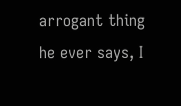arrogant thing he ever says, I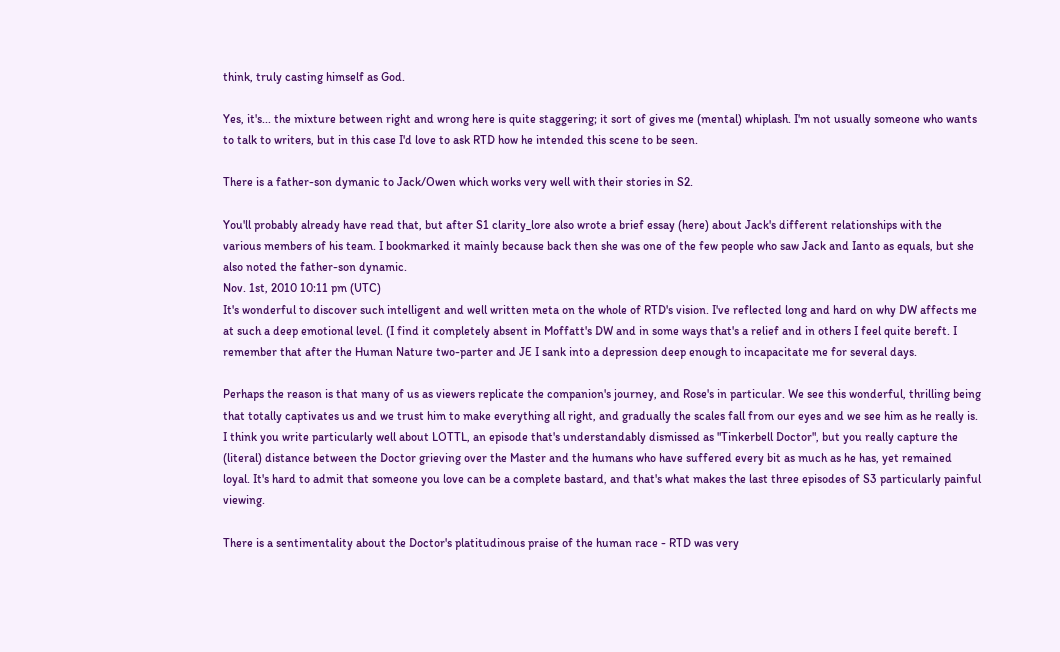think, truly casting himself as God.

Yes, it's... the mixture between right and wrong here is quite staggering; it sort of gives me (mental) whiplash. I'm not usually someone who wants to talk to writers, but in this case I'd love to ask RTD how he intended this scene to be seen.

There is a father-son dymanic to Jack/Owen which works very well with their stories in S2.

You'll probably already have read that, but after S1 clarity_lore also wrote a brief essay (here) about Jack's different relationships with the various members of his team. I bookmarked it mainly because back then she was one of the few people who saw Jack and Ianto as equals, but she also noted the father-son dynamic.
Nov. 1st, 2010 10:11 pm (UTC)
It's wonderful to discover such intelligent and well written meta on the whole of RTD's vision. I've reflected long and hard on why DW affects me at such a deep emotional level. (I find it completely absent in Moffatt's DW and in some ways that's a relief and in others I feel quite bereft. I remember that after the Human Nature two-parter and JE I sank into a depression deep enough to incapacitate me for several days.

Perhaps the reason is that many of us as viewers replicate the companion's journey, and Rose's in particular. We see this wonderful, thrilling being that totally captivates us and we trust him to make everything all right, and gradually the scales fall from our eyes and we see him as he really is. I think you write particularly well about LOTTL, an episode that's understandably dismissed as "Tinkerbell Doctor", but you really capture the (literal) distance between the Doctor grieving over the Master and the humans who have suffered every bit as much as he has, yet remained loyal. It's hard to admit that someone you love can be a complete bastard, and that's what makes the last three episodes of S3 particularly painful viewing.

There is a sentimentality about the Doctor's platitudinous praise of the human race - RTD was very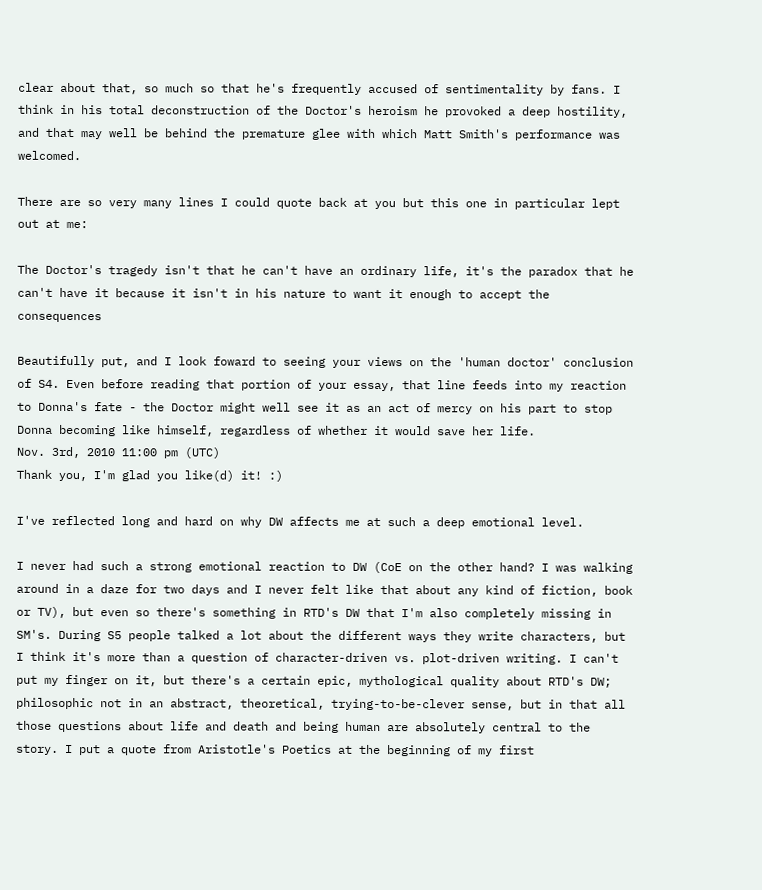clear about that, so much so that he's frequently accused of sentimentality by fans. I think in his total deconstruction of the Doctor's heroism he provoked a deep hostility, and that may well be behind the premature glee with which Matt Smith's performance was welcomed.

There are so very many lines I could quote back at you but this one in particular lept out at me:

The Doctor's tragedy isn't that he can't have an ordinary life, it's the paradox that he can't have it because it isn't in his nature to want it enough to accept the consequences

Beautifully put, and I look foward to seeing your views on the 'human doctor' conclusion of S4. Even before reading that portion of your essay, that line feeds into my reaction to Donna's fate - the Doctor might well see it as an act of mercy on his part to stop Donna becoming like himself, regardless of whether it would save her life.
Nov. 3rd, 2010 11:00 pm (UTC)
Thank you, I'm glad you like(d) it! :)

I've reflected long and hard on why DW affects me at such a deep emotional level.

I never had such a strong emotional reaction to DW (CoE on the other hand? I was walking around in a daze for two days and I never felt like that about any kind of fiction, book or TV), but even so there's something in RTD's DW that I'm also completely missing in SM's. During S5 people talked a lot about the different ways they write characters, but I think it's more than a question of character-driven vs. plot-driven writing. I can't put my finger on it, but there's a certain epic, mythological quality about RTD's DW; philosophic not in an abstract, theoretical, trying-to-be-clever sense, but in that all those questions about life and death and being human are absolutely central to the story. I put a quote from Aristotle's Poetics at the beginning of my first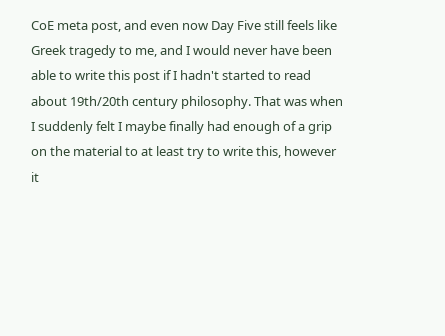CoE meta post, and even now Day Five still feels like Greek tragedy to me, and I would never have been able to write this post if I hadn't started to read about 19th/20th century philosophy. That was when I suddenly felt I maybe finally had enough of a grip on the material to at least try to write this, however it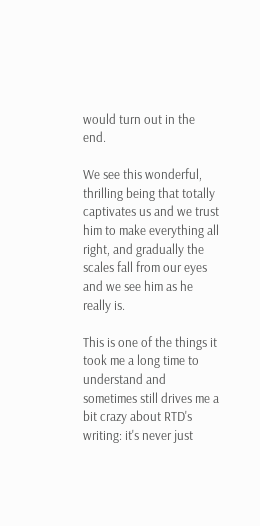would turn out in the end.

We see this wonderful, thrilling being that totally captivates us and we trust him to make everything all right, and gradually the scales fall from our eyes and we see him as he really is.

This is one of the things it took me a long time to understand and sometimes still drives me a bit crazy about RTD's writing: it's never just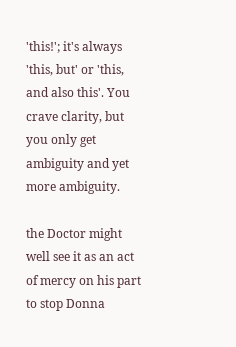'this!'; it's always 'this, but' or 'this, and also this'. You crave clarity, but you only get ambiguity and yet more ambiguity.

the Doctor might well see it as an act of mercy on his part to stop Donna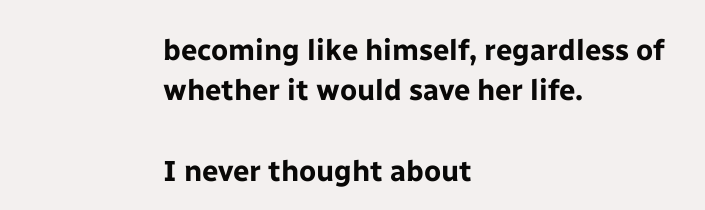becoming like himself, regardless of whether it would save her life.

I never thought about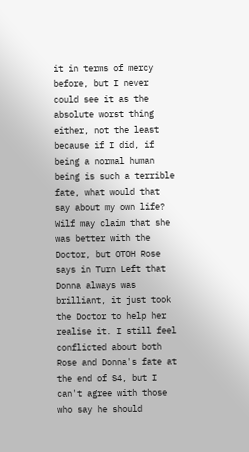it in terms of mercy before, but I never could see it as the absolute worst thing either, not the least because if I did, if being a normal human being is such a terrible fate, what would that say about my own life? Wilf may claim that she was better with the Doctor, but OTOH Rose says in Turn Left that Donna always was brilliant, it just took the Doctor to help her realise it. I still feel conflicted about both Rose and Donna's fate at the end of S4, but I can't agree with those who say he should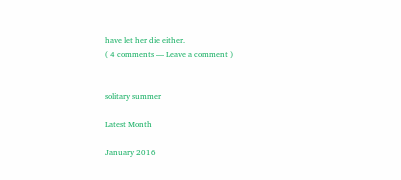have let her die either.
( 4 comments — Leave a comment )


solitary summer

Latest Month

January 2016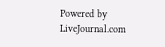Powered by LiveJournal.com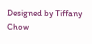Designed by Tiffany Chow